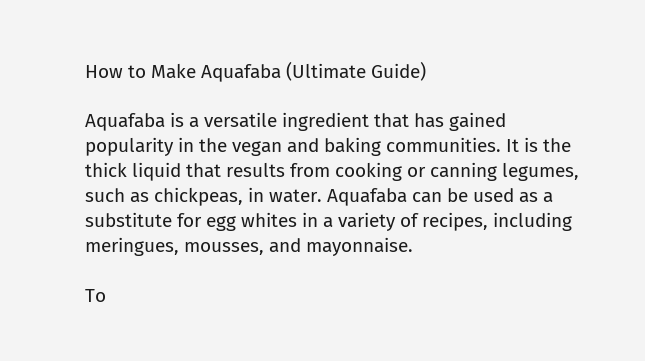How to Make Aquafaba (Ultimate Guide)

Aquafaba is a versatile ingredient that has gained popularity in the vegan and baking communities. It is the thick liquid that results from cooking or canning legumes, such as chickpeas, in water. Aquafaba can be used as a substitute for egg whites in a variety of recipes, including meringues, mousses, and mayonnaise.

To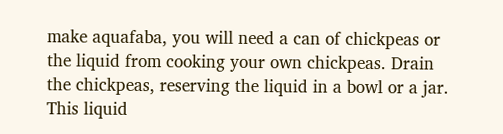make aquafaba, you will need a can of chickpeas or the liquid from cooking your own chickpeas. Drain the chickpeas, reserving the liquid in a bowl or a jar. This liquid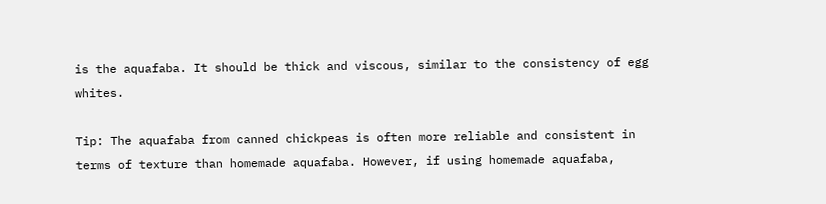is the aquafaba. It should be thick and viscous, similar to the consistency of egg whites.

Tip: The aquafaba from canned chickpeas is often more reliable and consistent in terms of texture than homemade aquafaba. However, if using homemade aquafaba,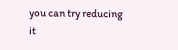you can try reducing it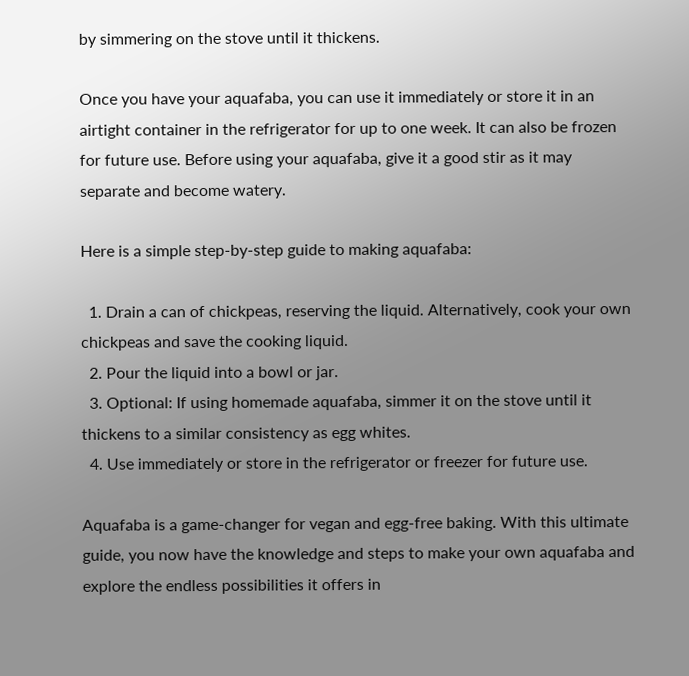by simmering on the stove until it thickens.

Once you have your aquafaba, you can use it immediately or store it in an airtight container in the refrigerator for up to one week. It can also be frozen for future use. Before using your aquafaba, give it a good stir as it may separate and become watery.

Here is a simple step-by-step guide to making aquafaba:

  1. Drain a can of chickpeas, reserving the liquid. Alternatively, cook your own chickpeas and save the cooking liquid.
  2. Pour the liquid into a bowl or jar.
  3. Optional: If using homemade aquafaba, simmer it on the stove until it thickens to a similar consistency as egg whites.
  4. Use immediately or store in the refrigerator or freezer for future use.

Aquafaba is a game-changer for vegan and egg-free baking. With this ultimate guide, you now have the knowledge and steps to make your own aquafaba and explore the endless possibilities it offers in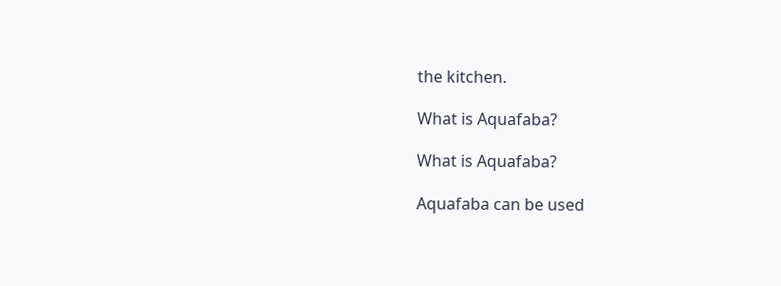the kitchen.

What is Aquafaba?

What is Aquafaba?

Aquafaba can be used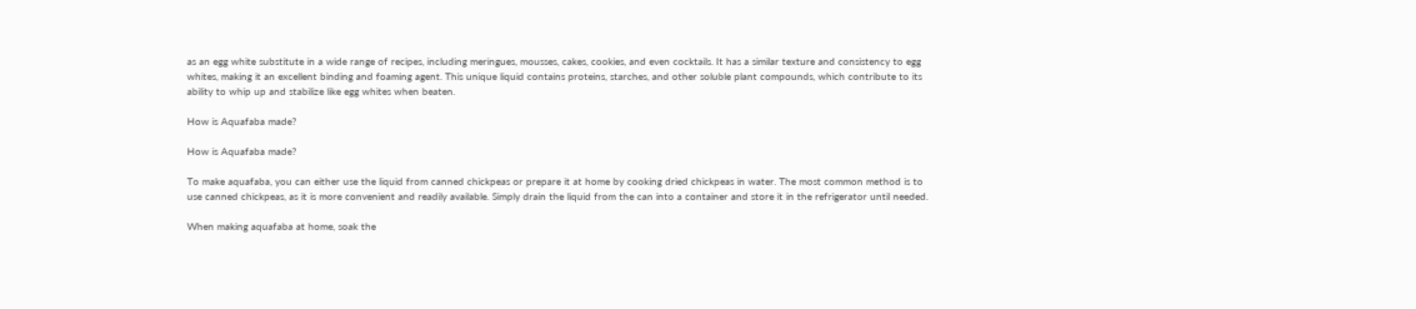as an egg white substitute in a wide range of recipes, including meringues, mousses, cakes, cookies, and even cocktails. It has a similar texture and consistency to egg whites, making it an excellent binding and foaming agent. This unique liquid contains proteins, starches, and other soluble plant compounds, which contribute to its ability to whip up and stabilize like egg whites when beaten.

How is Aquafaba made?

How is Aquafaba made?

To make aquafaba, you can either use the liquid from canned chickpeas or prepare it at home by cooking dried chickpeas in water. The most common method is to use canned chickpeas, as it is more convenient and readily available. Simply drain the liquid from the can into a container and store it in the refrigerator until needed.

When making aquafaba at home, soak the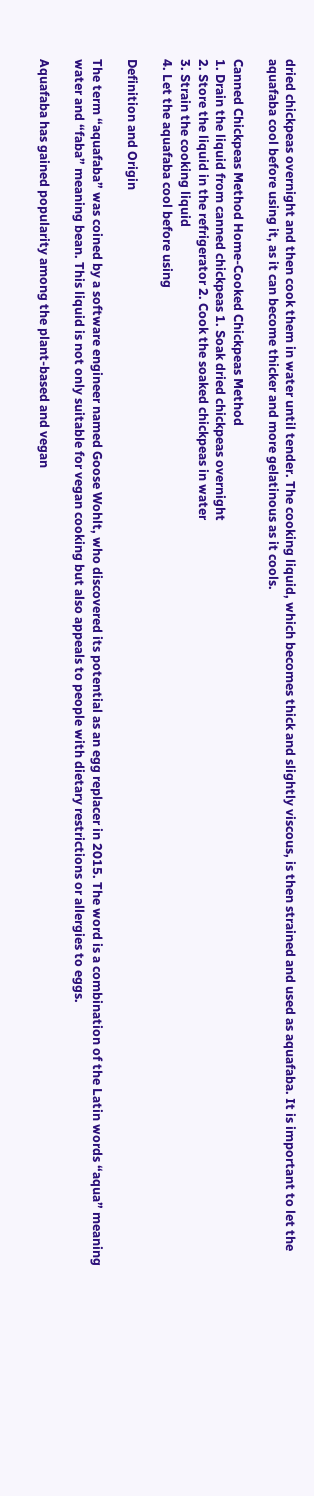dried chickpeas overnight and then cook them in water until tender. The cooking liquid, which becomes thick and slightly viscous, is then strained and used as aquafaba. It is important to let the aquafaba cool before using it, as it can become thicker and more gelatinous as it cools.

Canned Chickpeas Method Home-Cooked Chickpeas Method
1. Drain the liquid from canned chickpeas 1. Soak dried chickpeas overnight
2. Store the liquid in the refrigerator 2. Cook the soaked chickpeas in water
3. Strain the cooking liquid
4. Let the aquafaba cool before using

Definition and Origin

The term “aquafaba” was coined by a software engineer named Goose Wohlt, who discovered its potential as an egg replacer in 2015. The word is a combination of the Latin words “aqua” meaning water and “faba” meaning bean. This liquid is not only suitable for vegan cooking but also appeals to people with dietary restrictions or allergies to eggs.

Aquafaba has gained popularity among the plant-based and vegan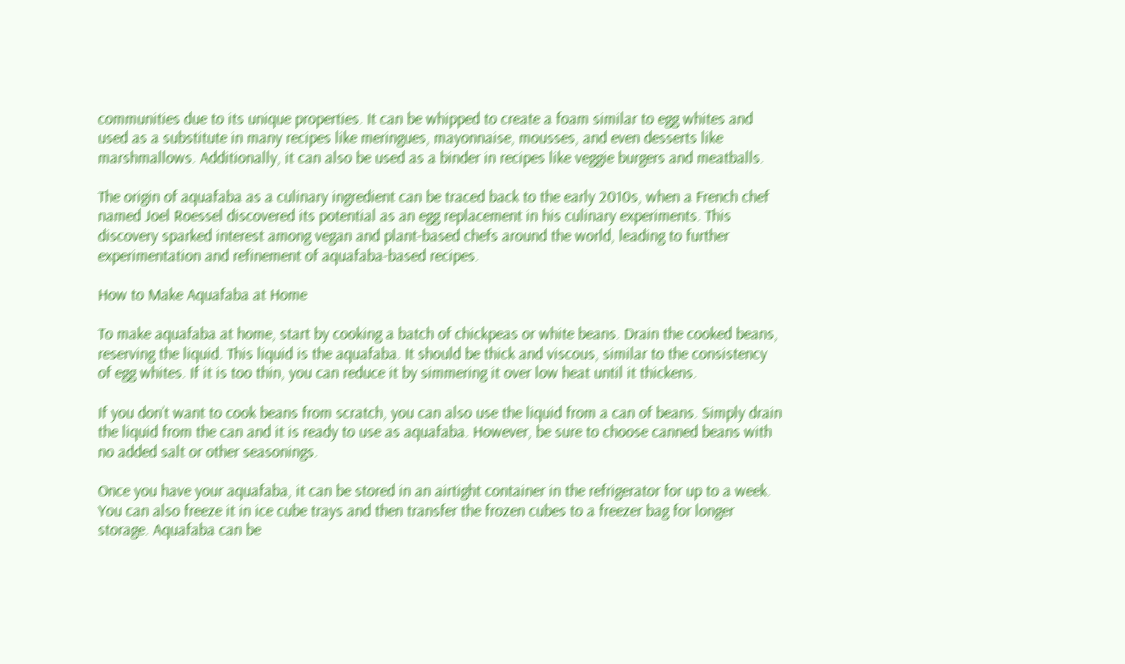communities due to its unique properties. It can be whipped to create a foam similar to egg whites and used as a substitute in many recipes like meringues, mayonnaise, mousses, and even desserts like marshmallows. Additionally, it can also be used as a binder in recipes like veggie burgers and meatballs.

The origin of aquafaba as a culinary ingredient can be traced back to the early 2010s, when a French chef named Joel Roessel discovered its potential as an egg replacement in his culinary experiments. This discovery sparked interest among vegan and plant-based chefs around the world, leading to further experimentation and refinement of aquafaba-based recipes.

How to Make Aquafaba at Home

To make aquafaba at home, start by cooking a batch of chickpeas or white beans. Drain the cooked beans, reserving the liquid. This liquid is the aquafaba. It should be thick and viscous, similar to the consistency of egg whites. If it is too thin, you can reduce it by simmering it over low heat until it thickens.

If you don’t want to cook beans from scratch, you can also use the liquid from a can of beans. Simply drain the liquid from the can and it is ready to use as aquafaba. However, be sure to choose canned beans with no added salt or other seasonings.

Once you have your aquafaba, it can be stored in an airtight container in the refrigerator for up to a week. You can also freeze it in ice cube trays and then transfer the frozen cubes to a freezer bag for longer storage. Aquafaba can be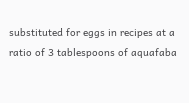substituted for eggs in recipes at a ratio of 3 tablespoons of aquafaba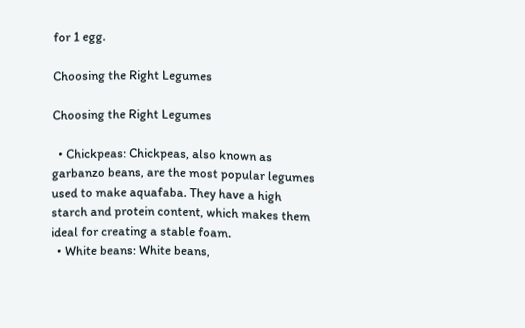for 1 egg.

Choosing the Right Legumes

Choosing the Right Legumes

  • Chickpeas: Chickpeas, also known as garbanzo beans, are the most popular legumes used to make aquafaba. They have a high starch and protein content, which makes them ideal for creating a stable foam.
  • White beans: White beans,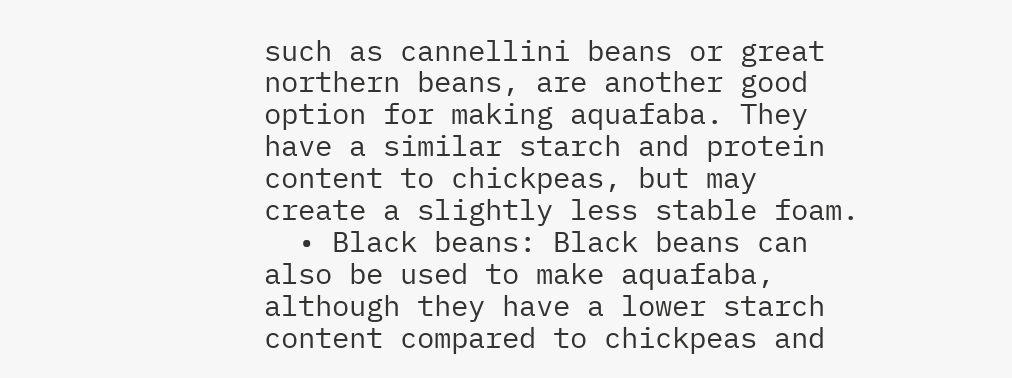such as cannellini beans or great northern beans, are another good option for making aquafaba. They have a similar starch and protein content to chickpeas, but may create a slightly less stable foam.
  • Black beans: Black beans can also be used to make aquafaba, although they have a lower starch content compared to chickpeas and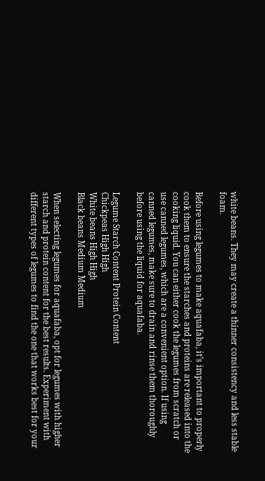white beans. They may create a thinner consistency and less stable foam.

Before using legumes to make aquafaba, it’s important to properly cook them to ensure the starches and proteins are released into the cooking liquid. You can either cook the legumes from scratch or use canned legumes, which are a convenient option. If using canned legumes, make sure to drain and rinse them thoroughly before using the liquid for aquafaba.

Legume Starch Content Protein Content
Chickpeas High High
White beans High High
Black beans Medium Medium

When selecting legumes for aquafaba, opt for legumes with higher starch and protein content for the best results. Experiment with different types of legumes to find the one that works best for your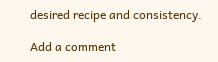desired recipe and consistency.

Add a comment